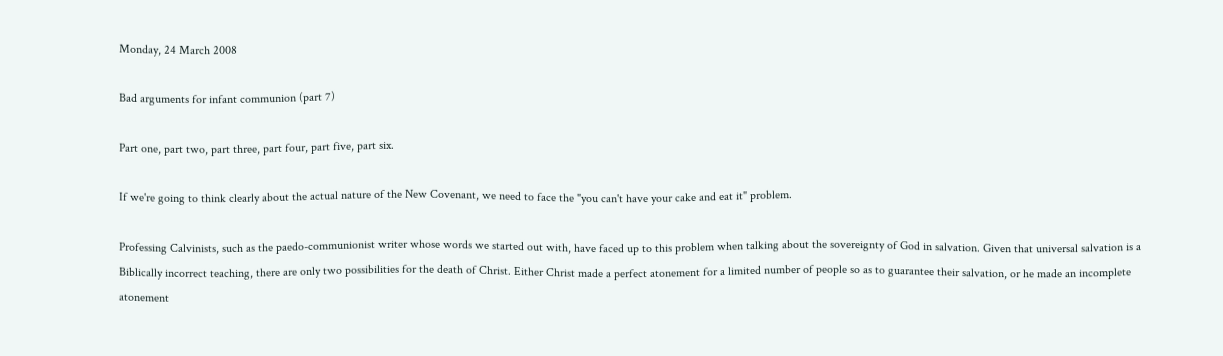Monday, 24 March 2008

Bad arguments for infant communion (part 7)

Part one, part two, part three, part four, part five, part six.

If we're going to think clearly about the actual nature of the New Covenant, we need to face the "you can't have your cake and eat it" problem.

Professing Calvinists, such as the paedo-communionist writer whose words we started out with, have faced up to this problem when talking about the sovereignty of God in salvation. Given that universal salvation is a Biblically incorrect teaching, there are only two possibilities for the death of Christ. Either Christ made a perfect atonement for a limited number of people so as to guarantee their salvation, or he made an incomplete atonement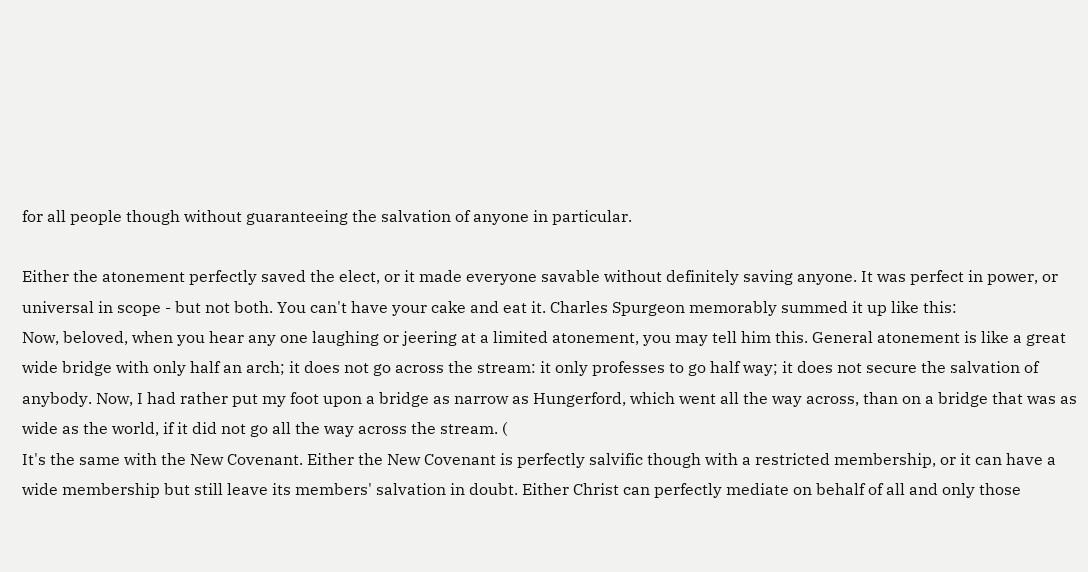for all people though without guaranteeing the salvation of anyone in particular.

Either the atonement perfectly saved the elect, or it made everyone savable without definitely saving anyone. It was perfect in power, or universal in scope - but not both. You can't have your cake and eat it. Charles Spurgeon memorably summed it up like this:
Now, beloved, when you hear any one laughing or jeering at a limited atonement, you may tell him this. General atonement is like a great wide bridge with only half an arch; it does not go across the stream: it only professes to go half way; it does not secure the salvation of anybody. Now, I had rather put my foot upon a bridge as narrow as Hungerford, which went all the way across, than on a bridge that was as wide as the world, if it did not go all the way across the stream. (
It's the same with the New Covenant. Either the New Covenant is perfectly salvific though with a restricted membership, or it can have a wide membership but still leave its members' salvation in doubt. Either Christ can perfectly mediate on behalf of all and only those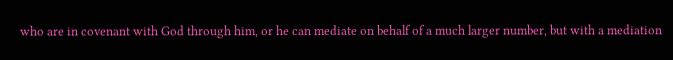who are in covenant with God through him, or he can mediate on behalf of a much larger number, but with a mediation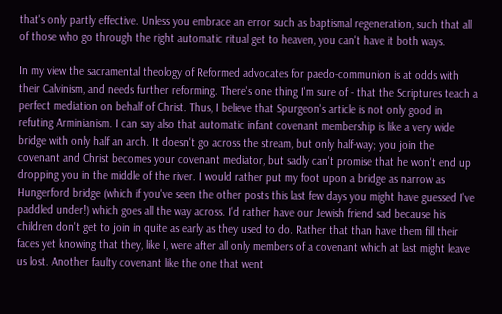that's only partly effective. Unless you embrace an error such as baptismal regeneration, such that all of those who go through the right automatic ritual get to heaven, you can't have it both ways.

In my view the sacramental theology of Reformed advocates for paedo-communion is at odds with their Calvinism, and needs further reforming. There's one thing I'm sure of - that the Scriptures teach a perfect mediation on behalf of Christ. Thus, I believe that Spurgeon's article is not only good in refuting Arminianism. I can say also that automatic infant covenant membership is like a very wide bridge with only half an arch. It doesn't go across the stream, but only half-way; you join the covenant and Christ becomes your covenant mediator, but sadly can't promise that he won't end up dropping you in the middle of the river. I would rather put my foot upon a bridge as narrow as Hungerford bridge (which if you've seen the other posts this last few days you might have guessed I've paddled under!) which goes all the way across. I'd rather have our Jewish friend sad because his children don't get to join in quite as early as they used to do. Rather that than have them fill their faces yet knowing that they, like I, were after all only members of a covenant which at last might leave us lost. Another faulty covenant like the one that went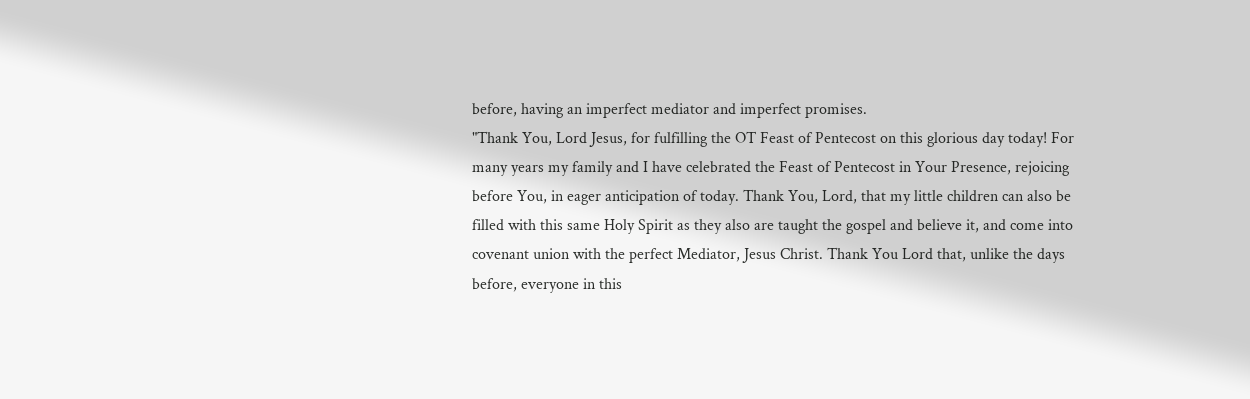before, having an imperfect mediator and imperfect promises.
"Thank You, Lord Jesus, for fulfilling the OT Feast of Pentecost on this glorious day today! For many years my family and I have celebrated the Feast of Pentecost in Your Presence, rejoicing before You, in eager anticipation of today. Thank You, Lord, that my little children can also be filled with this same Holy Spirit as they also are taught the gospel and believe it, and come into covenant union with the perfect Mediator, Jesus Christ. Thank You Lord that, unlike the days before, everyone in this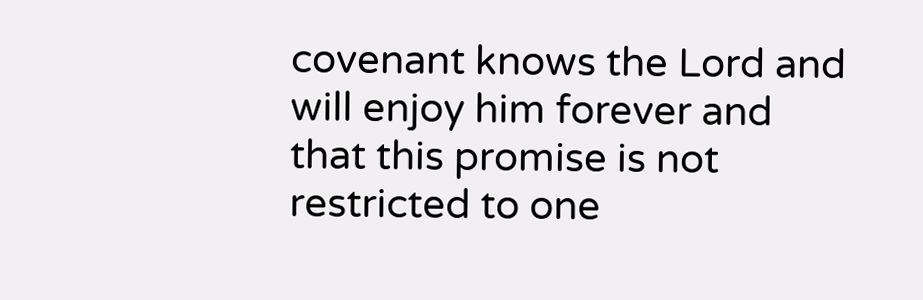covenant knows the Lord and will enjoy him forever and that this promise is not restricted to one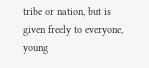tribe or nation, but is given freely to everyone, young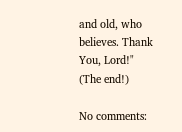and old, who believes. Thank You, Lord!"
(The end!)

No comments: